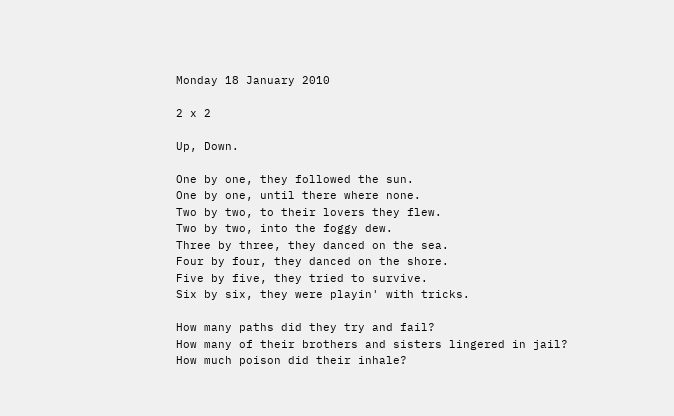Monday 18 January 2010

2 x 2

Up, Down.

One by one, they followed the sun.
One by one, until there where none.
Two by two, to their lovers they flew.
Two by two, into the foggy dew.
Three by three, they danced on the sea.
Four by four, they danced on the shore.
Five by five, they tried to survive.
Six by six, they were playin' with tricks.

How many paths did they try and fail?
How many of their brothers and sisters lingered in jail?
How much poison did their inhale?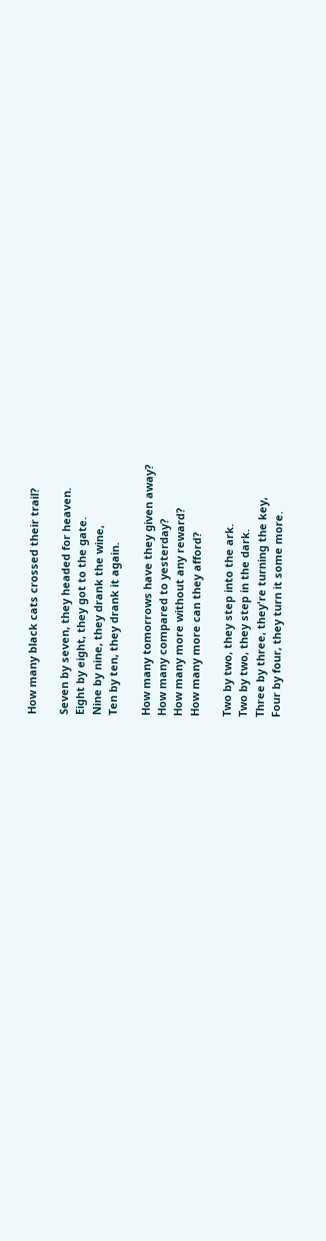How many black cats crossed their trail?

Seven by seven, they headed for heaven.
Eight by eight, they got to the gate.
Nine by nine, they drank the wine,
Ten by ten, they drank it again.

How many tomorrows have they given away?
How many compared to yesterday?
How many more without any reward?
How many more can they afford?

Two by two, they step into the ark.
Two by two, they step in the dark.
Three by three, they're turning the key,
Four by four, they turn it some more.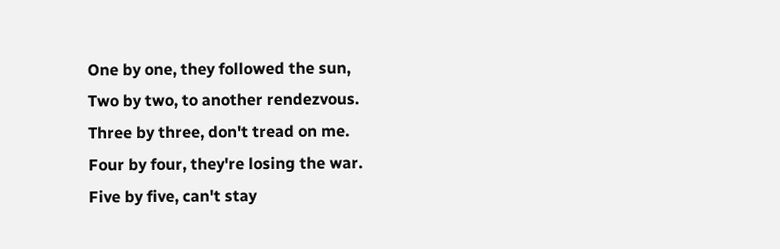One by one, they followed the sun,
Two by two, to another rendezvous.
Three by three, don't tread on me.
Four by four, they're losing the war.
Five by five, can't stay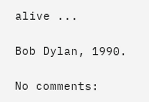alive ...

Bob Dylan, 1990.

No comments: